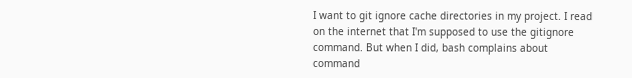I want to git ignore cache directories in my project. I read on the internet that I'm supposed to use the gitignore command. But when I did, bash complains about command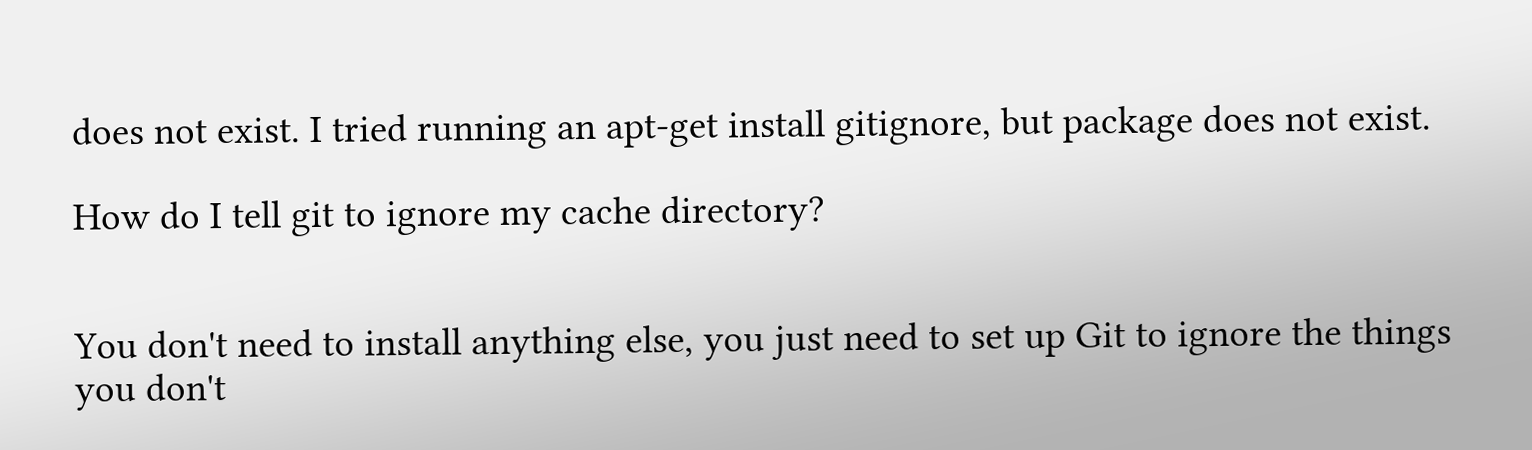does not exist. I tried running an apt-get install gitignore, but package does not exist.

How do I tell git to ignore my cache directory?


You don't need to install anything else, you just need to set up Git to ignore the things you don't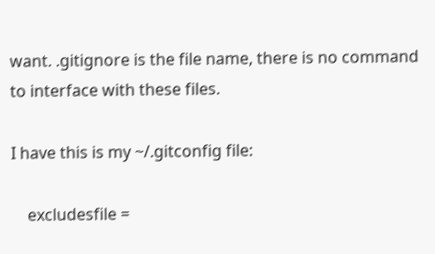want. .gitignore is the file name, there is no command to interface with these files.

I have this is my ~/.gitconfig file:

    excludesfile =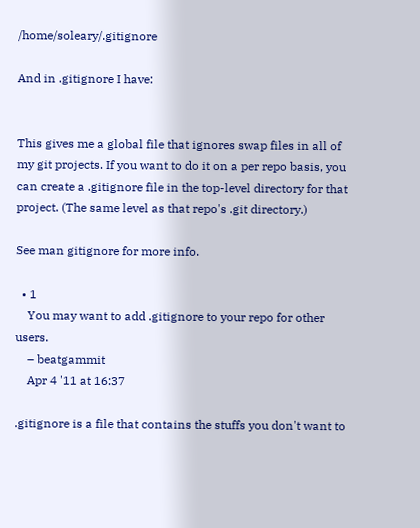/home/soleary/.gitignore

And in .gitignore I have:


This gives me a global file that ignores swap files in all of my git projects. If you want to do it on a per repo basis, you can create a .gitignore file in the top-level directory for that project. (The same level as that repo's .git directory.)

See man gitignore for more info.

  • 1
    You may want to add .gitignore to your repo for other users.
    – beatgammit
    Apr 4 '11 at 16:37

.gitignore is a file that contains the stuffs you don't want to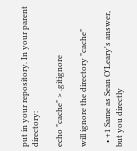put in your repository. In your parent directory:

echo "cache" > .gitignore

will ignore the directory "cache"

  • +1 Same as Sean O'Leary's answer, but you directly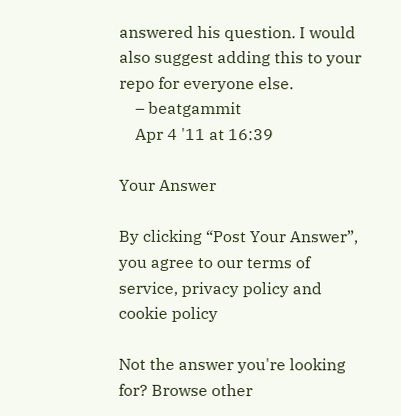answered his question. I would also suggest adding this to your repo for everyone else.
    – beatgammit
    Apr 4 '11 at 16:39

Your Answer

By clicking “Post Your Answer”, you agree to our terms of service, privacy policy and cookie policy

Not the answer you're looking for? Browse other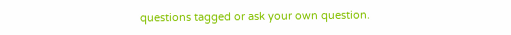questions tagged or ask your own question.